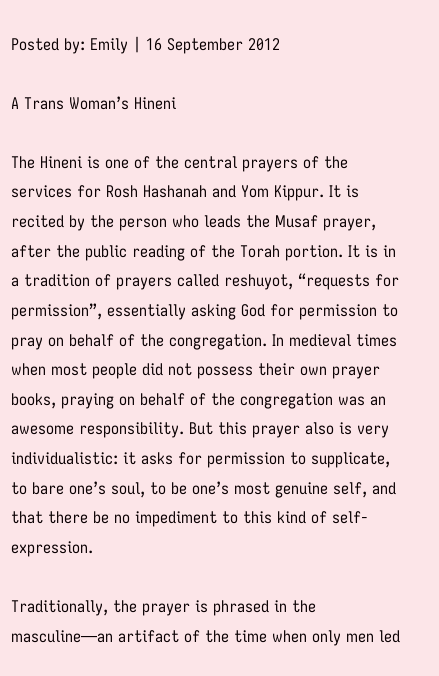Posted by: Emily | 16 September 2012

A Trans Woman’s Hineni

The Hineni is one of the central prayers of the services for Rosh Hashanah and Yom Kippur. It is recited by the person who leads the Musaf prayer, after the public reading of the Torah portion. It is in a tradition of prayers called reshuyot, “requests for permission”, essentially asking God for permission to pray on behalf of the congregation. In medieval times when most people did not possess their own prayer books, praying on behalf of the congregation was an awesome responsibility. But this prayer also is very individualistic: it asks for permission to supplicate, to bare one’s soul, to be one’s most genuine self, and that there be no impediment to this kind of self-expression.

Traditionally, the prayer is phrased in the masculine—an artifact of the time when only men led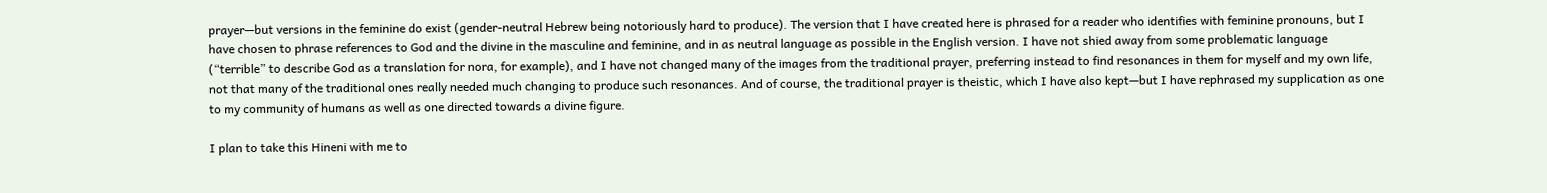prayer—but versions in the feminine do exist (gender-neutral Hebrew being notoriously hard to produce). The version that I have created here is phrased for a reader who identifies with feminine pronouns, but I have chosen to phrase references to God and the divine in the masculine and feminine, and in as neutral language as possible in the English version. I have not shied away from some problematic language (“terrible” to describe God as a translation for nora, for example), and I have not changed many of the images from the traditional prayer, preferring instead to find resonances in them for myself and my own life, not that many of the traditional ones really needed much changing to produce such resonances. And of course, the traditional prayer is theistic, which I have also kept—but I have rephrased my supplication as one to my community of humans as well as one directed towards a divine figure.

I plan to take this Hineni with me to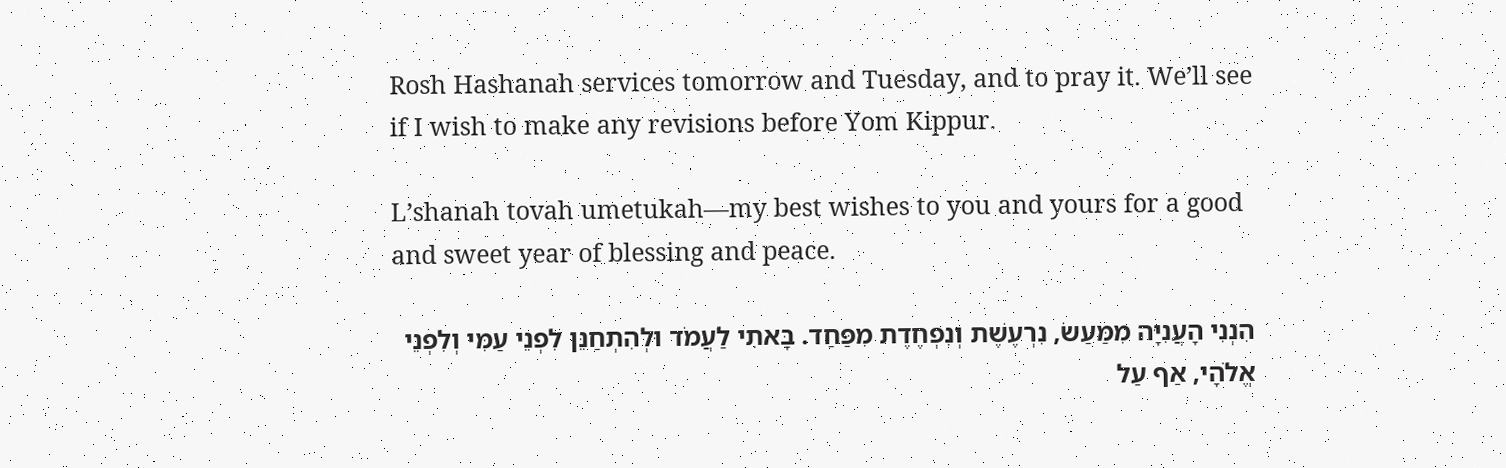Rosh Hashanah services tomorrow and Tuesday, and to pray it. We’ll see if I wish to make any revisions before Yom Kippur.

L’shanah tovah umetukah—my best wishes to you and yours for a good and sweet year of blessing and peace.

הִנְנִי הָעֲנִיָּה מִמַּעַשׂ, נִרְעֶשֶׁת וְנִפְחֶדֶת מִפַּחַד. בָּאתִי לַעֲמֹד וּלְהִתְחַנֵּן לִפְנֵי עַמִּי וְלִפְנֵי אֱלֹהָי, אַף עַל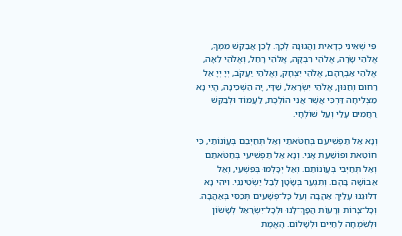פִּי שְׁאֵינִי כְדָאִית וַהֲגוּנָה לְכָךְ. לָכֵן אֲבַקֵשׁ מִמְּךָ, אֱלֹהֵי שָׂרָה, אֱלֹהֵי רִבְקָה, אֱלֹהֵי רָחֵל, וְאֱלֹהֵי לֵאָה, אֱלֹהֵי אַבְרָהָם, אֱלֹהֵי יִצְחָק, וְאֱלֹהֵי יַעֲקֹב, יְיָ יְיָ אֵל רַחוּם וְחַנּוּן, אֱלֹהֵי יִשְׂרָאֵל, שַׁדָּי, יָה הַשְּׁכִינָה, הֱיִי נָא מַצְלִיחָה דַּרְכִּי אֲשֶׁר אֲנִי הוֹלֶכֶת, לַעֲמוֹד וּלְבַקֵּשׁ רַחֲמִים עָלַי וְעַל שׁוֹלְחָי.

וְנָא אַל תַּפְשִׁיעֵם בְּחַטֹּאתַי וְאַל תְּחַיְּבֵם בְּעֲוֹנוֹתַי, כִּי חוֹטֵאת וּפוֹשַׁעַת אָנִי. וְנָא אַל תַּפְשִׁיעִי בְּחַטֹּאתַם וְאַל תְּחַיְּבִי בְּעֲוֹנוֹתַם. וְאַל יְכָּלְמוּ בְּפִשְׁעַי, וְאַל אֵבוֹשָׁה בָּהֶם. וְתִגְעַר בְּשָׂטָן לְבַל יַשְׂטִינֵנִי. וִיהִי נָא דִלּוּגֵנוּ עָלַיִךְ אַהֲבָה וְעַל כָּל־פְּשָׁעִים תְּכַסִּי בְּאַהֲבָה. וְכָל־צָרוֹת וְרָעוֹת הֲפָךְ־לָנוּ וּלְכָל־יִשְׂרָאֵל לְשָׂשׂוֹן וּלְשִׂמְחָה לְחַיִּים וּלְשָׁלוֹם. הָאֱמֶת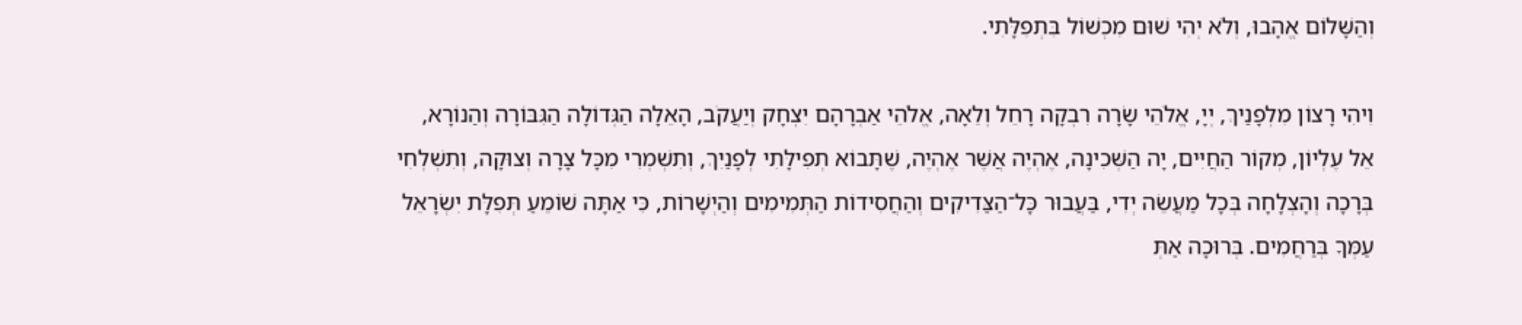וְהַשָּׁלוֹם אֱהָבוּ, וְלֹא יְהִי שׁוּם מִכְשׁוֹל בִּתְפִלָּתִי.

וִיהִי רָצוֹן מִלְפָנַיךְ, יְיָ, אֱלֹהֵי שָׂרָה רִבְקָה רָחֵל וְלֵאָה, אֱלֹהֵי אַבְרָהָם יִצְחָק וְיַעֲקֹב, הָאֵלָה הַגְּדוֹלָה הַגִּבּוֹרָה וְהַנוֹרָא, אֵל עֶלְיוֹן, מְקוֹר הַחֲיִּים, יָה הַשְּׁכִינָה, אֶהְיֶה אֲשֶׁר אֶהְיֶה, שֶׁתָּבוֹא תְפִילָּתִי לְפָנַיִךְ, וְתִשְׁמְרִי מִכָּל צָרָה וְצוּקָה, וְתִשְׁלְחִי בְּרָכָה וְהָצְלָחָה בְּכָל מַעֲשֵׂה יְדִי, בַּעֲבוּר כָּל־הַצַּדִיקִים וְהַחֲסִידוֹת הַתְּמִימִים וְהַיְשָׁרוֹת, כִּי אַתָּה שׁוֹמֵעַ תְּפִלָּת יִשְׂרָאֵל עַמְּךָ בְּרַחֲמִים. בְּרוּכָה אַתְּ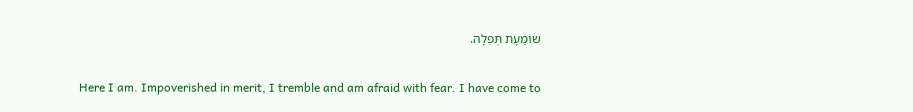שׁוֹמַעָת תְּפִלָה.

Here I am. Impoverished in merit, I tremble and am afraid with fear. I have come to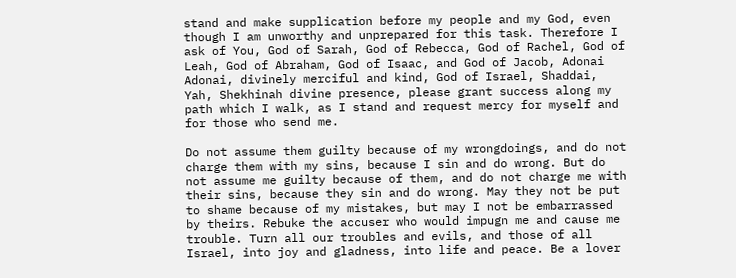stand and make supplication before my people and my God, even though I am unworthy and unprepared for this task. Therefore I ask of You, God of Sarah, God of Rebecca, God of Rachel, God of Leah, God of Abraham, God of Isaac, and God of Jacob, Adonai Adonai, divinely merciful and kind, God of Israel, Shaddai, Yah, Shekhinah divine presence, please grant success along my path which I walk, as I stand and request mercy for myself and for those who send me.

Do not assume them guilty because of my wrongdoings, and do not charge them with my sins, because I sin and do wrong. But do not assume me guilty because of them, and do not charge me with their sins, because they sin and do wrong. May they not be put to shame because of my mistakes, but may I not be embarrassed by theirs. Rebuke the accuser who would impugn me and cause me trouble. Turn all our troubles and evils, and those of all Israel, into joy and gladness, into life and peace. Be a lover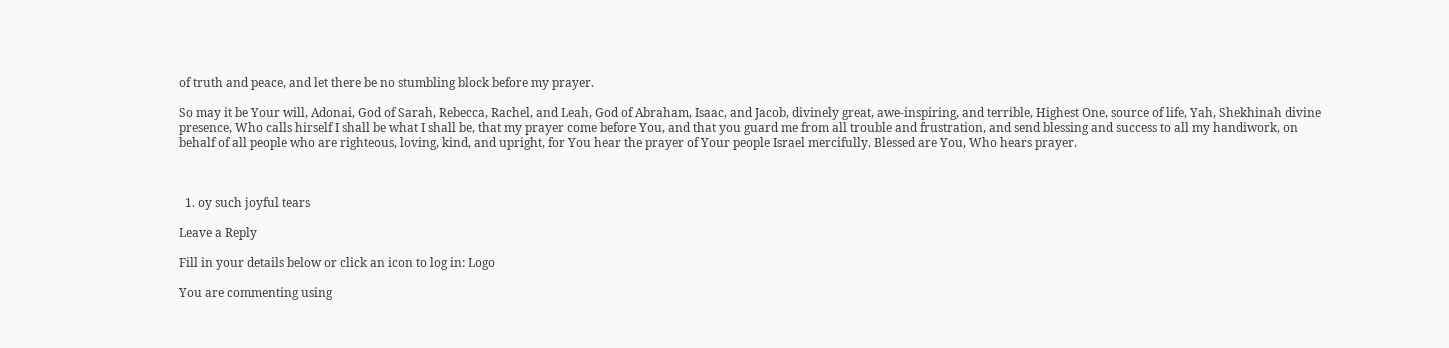of truth and peace, and let there be no stumbling block before my prayer.

So may it be Your will, Adonai, God of Sarah, Rebecca, Rachel, and Leah, God of Abraham, Isaac, and Jacob, divinely great, awe-inspiring, and terrible, Highest One, source of life, Yah, Shekhinah divine presence, Who calls hirself I shall be what I shall be, that my prayer come before You, and that you guard me from all trouble and frustration, and send blessing and success to all my handiwork, on behalf of all people who are righteous, loving, kind, and upright, for You hear the prayer of Your people Israel mercifully. Blessed are You, Who hears prayer.



  1. oy such joyful tears

Leave a Reply

Fill in your details below or click an icon to log in: Logo

You are commenting using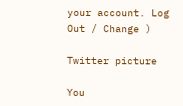your account. Log Out / Change )

Twitter picture

You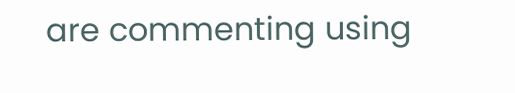are commenting using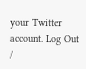your Twitter account. Log Out /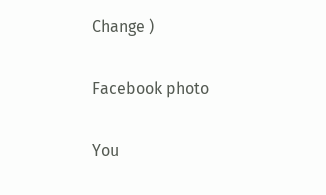Change )

Facebook photo

You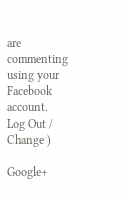are commenting using your Facebook account. Log Out / Change )

Google+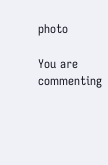photo

You are commenting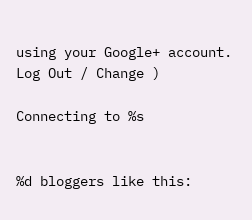using your Google+ account. Log Out / Change )

Connecting to %s


%d bloggers like this: